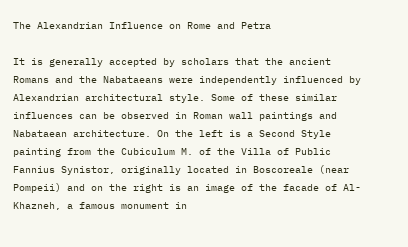The Alexandrian Influence on Rome and Petra

It is generally accepted by scholars that the ancient Romans and the Nabataeans were independently influenced by Alexandrian architectural style. Some of these similar influences can be observed in Roman wall paintings and Nabataean architecture. On the left is a Second Style painting from the Cubiculum M. of the Villa of Public Fannius Synistor, originally located in Boscoreale (near Pompeii) and on the right is an image of the facade of Al-Khazneh, a famous monument in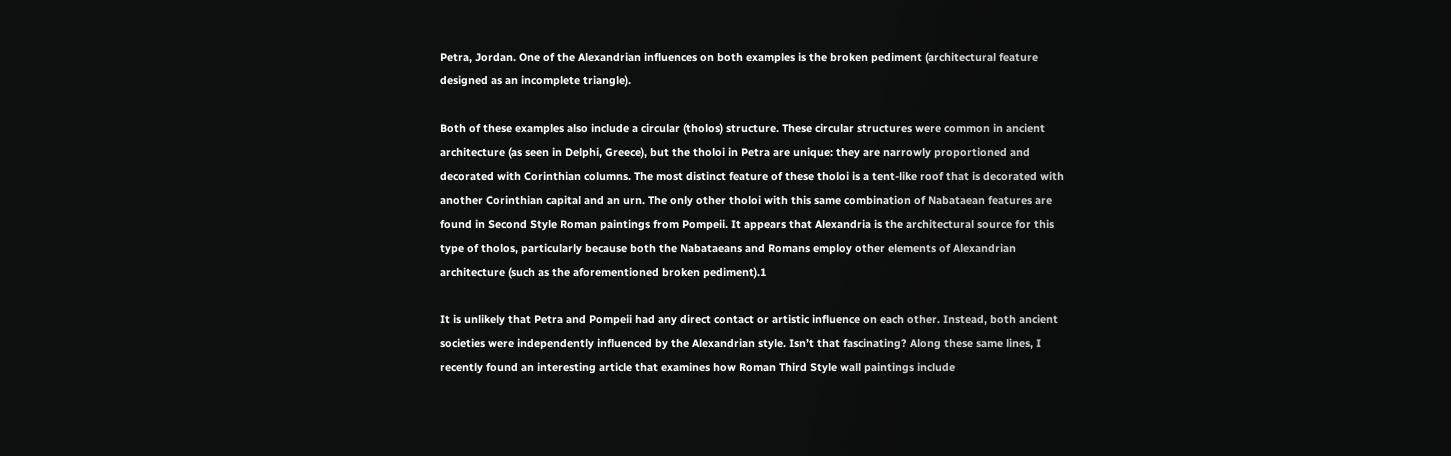Petra, Jordan. One of the Alexandrian influences on both examples is the broken pediment (architectural feature designed as an incomplete triangle).

Both of these examples also include a circular (tholos) structure. These circular structures were common in ancient architecture (as seen in Delphi, Greece), but the tholoi in Petra are unique: they are narrowly proportioned and decorated with Corinthian columns. The most distinct feature of these tholoi is a tent-like roof that is decorated with another Corinthian capital and an urn. The only other tholoi with this same combination of Nabataean features are found in Second Style Roman paintings from Pompeii. It appears that Alexandria is the architectural source for this type of tholos, particularly because both the Nabataeans and Romans employ other elements of Alexandrian architecture (such as the aforementioned broken pediment).1

It is unlikely that Petra and Pompeii had any direct contact or artistic influence on each other. Instead, both ancient societies were independently influenced by the Alexandrian style. Isn’t that fascinating? Along these same lines, I recently found an interesting article that examines how Roman Third Style wall paintings include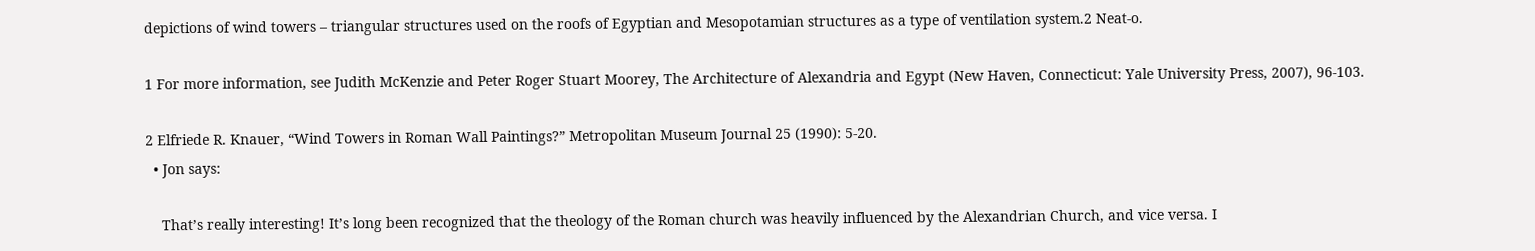depictions of wind towers – triangular structures used on the roofs of Egyptian and Mesopotamian structures as a type of ventilation system.2 Neat-o.

1 For more information, see Judith McKenzie and Peter Roger Stuart Moorey, The Architecture of Alexandria and Egypt (New Haven, Connecticut: Yale University Press, 2007), 96-103.

2 Elfriede R. Knauer, “Wind Towers in Roman Wall Paintings?” Metropolitan Museum Journal 25 (1990): 5-20.
  • Jon says:

    That’s really interesting! It’s long been recognized that the theology of the Roman church was heavily influenced by the Alexandrian Church, and vice versa. I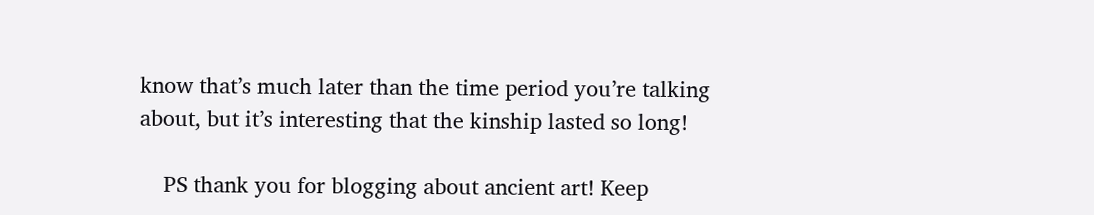know that’s much later than the time period you’re talking about, but it’s interesting that the kinship lasted so long!

    PS thank you for blogging about ancient art! Keep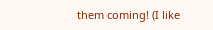them coming! (I like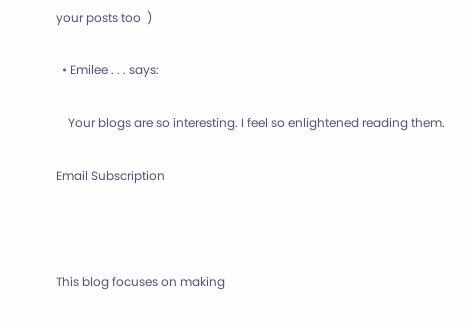your posts too  )

  • Emilee . . . says:

    Your blogs are so interesting. I feel so enlightened reading them.

Email Subscription



This blog focuses on making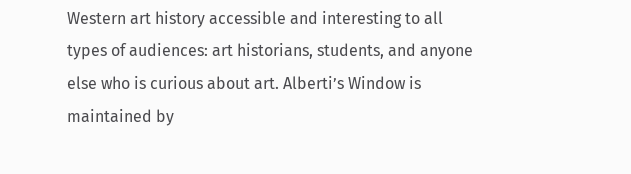Western art history accessible and interesting to all types of audiences: art historians, students, and anyone else who is curious about art. Alberti’s Window is maintained by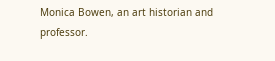Monica Bowen, an art historian and professor.